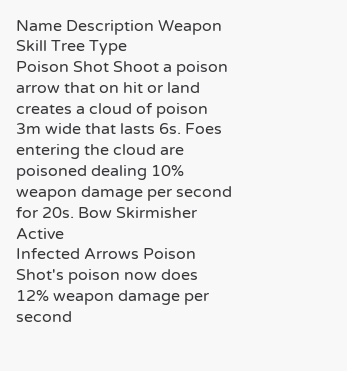Name Description Weapon Skill Tree Type
Poison Shot Shoot a poison arrow that on hit or land creates a cloud of poison 3m wide that lasts 6s. Foes entering the cloud are poisoned dealing 10% weapon damage per second for 20s. Bow Skirmisher Active
Infected Arrows Poison Shot's poison now does 12% weapon damage per second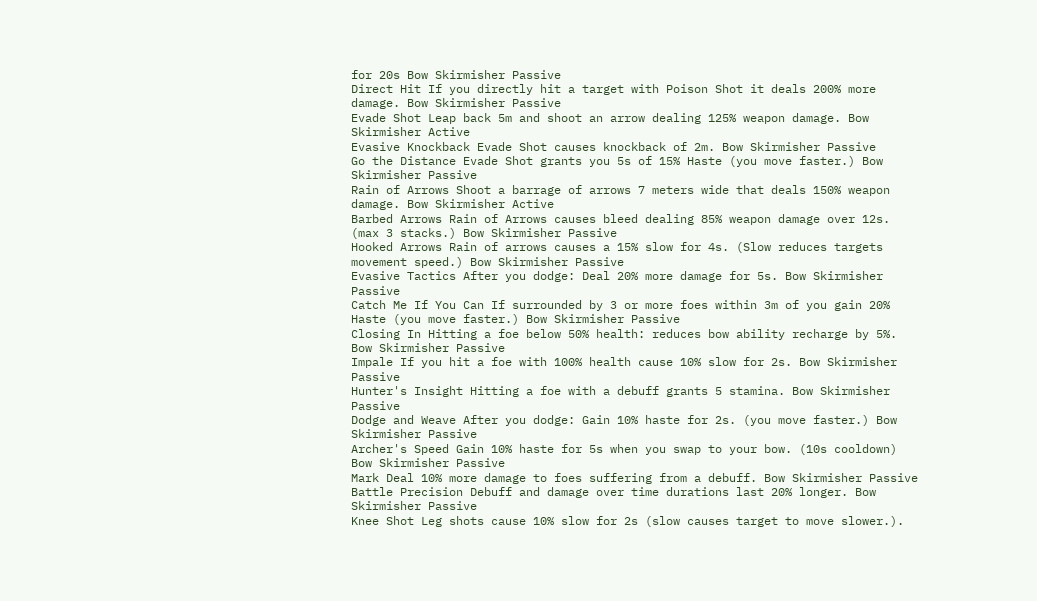for 20s Bow Skirmisher Passive
Direct Hit If you directly hit a target with Poison Shot it deals 200% more damage. Bow Skirmisher Passive
Evade Shot Leap back 5m and shoot an arrow dealing 125% weapon damage. Bow Skirmisher Active
Evasive Knockback Evade Shot causes knockback of 2m. Bow Skirmisher Passive
Go the Distance Evade Shot grants you 5s of 15% Haste (you move faster.) Bow Skirmisher Passive
Rain of Arrows Shoot a barrage of arrows 7 meters wide that deals 150% weapon damage. Bow Skirmisher Active
Barbed Arrows Rain of Arrows causes bleed dealing 85% weapon damage over 12s. (max 3 stacks.) Bow Skirmisher Passive
Hooked Arrows Rain of arrows causes a 15% slow for 4s. (Slow reduces targets movement speed.) Bow Skirmisher Passive
Evasive Tactics After you dodge: Deal 20% more damage for 5s. Bow Skirmisher Passive
Catch Me If You Can If surrounded by 3 or more foes within 3m of you gain 20% Haste (you move faster.) Bow Skirmisher Passive
Closing In Hitting a foe below 50% health: reduces bow ability recharge by 5%. Bow Skirmisher Passive
Impale If you hit a foe with 100% health cause 10% slow for 2s. Bow Skirmisher Passive
Hunter's Insight Hitting a foe with a debuff grants 5 stamina. Bow Skirmisher Passive
Dodge and Weave After you dodge: Gain 10% haste for 2s. (you move faster.) Bow Skirmisher Passive
Archer's Speed Gain 10% haste for 5s when you swap to your bow. (10s cooldown) Bow Skirmisher Passive
Mark Deal 10% more damage to foes suffering from a debuff. Bow Skirmisher Passive
Battle Precision Debuff and damage over time durations last 20% longer. Bow Skirmisher Passive
Knee Shot Leg shots cause 10% slow for 2s (slow causes target to move slower.).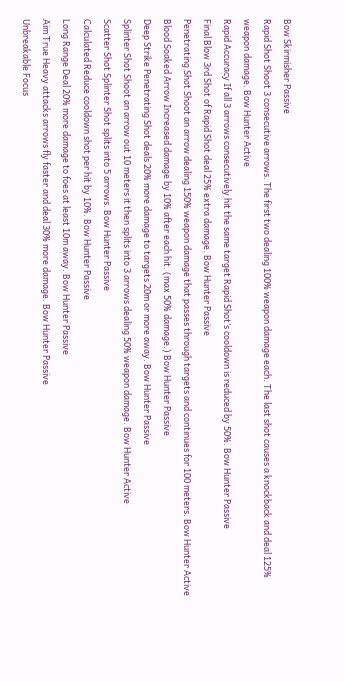Bow Skirmisher Passive
Rapid Shot Shoot 3 consecutive arrows. The first two dealing 100% weapon damage each. The last shot causes a knockback and deal 125% weapon damage. Bow Hunter Active
Rapid Accuracy If all 3 arrows consecutively hit the same target Rapid Shot’s cooldown is reduced by 50%. Bow Hunter Passive
Final Blow 3rd Shot of Rapid Shot deal 25% extra damage. Bow Hunter Passive
Penetrating Shot Shoot an arrow dealing 150% weapon damage that passes through targets and continues for 100 meters. Bow Hunter Active
Blood Soaked Arrow Increased damage by 10% after each hit. (max 50% damage.) Bow Hunter Passive
Deep Strike Penetrating Shot deals 20% more damage to targets 20m or more away. Bow Hunter Passive
Splinter Shot Shoot an arrow out 10 meters it then splits into 3 arrows dealing 50% weapon damage. Bow Hunter Active
Scatter Shot Splinter Shot splits into 5 arrows. Bow Hunter Passive
Calculated Reduce cooldown shot per hit by 10%. Bow Hunter Passive
Long Range Deal 20% more damage to foes at least 10m away. Bow Hunter Passive
Aim True Heavy attacks arrows fly faster and deal 30% more damage. Bow Hunter Passive
Unbreakable Focus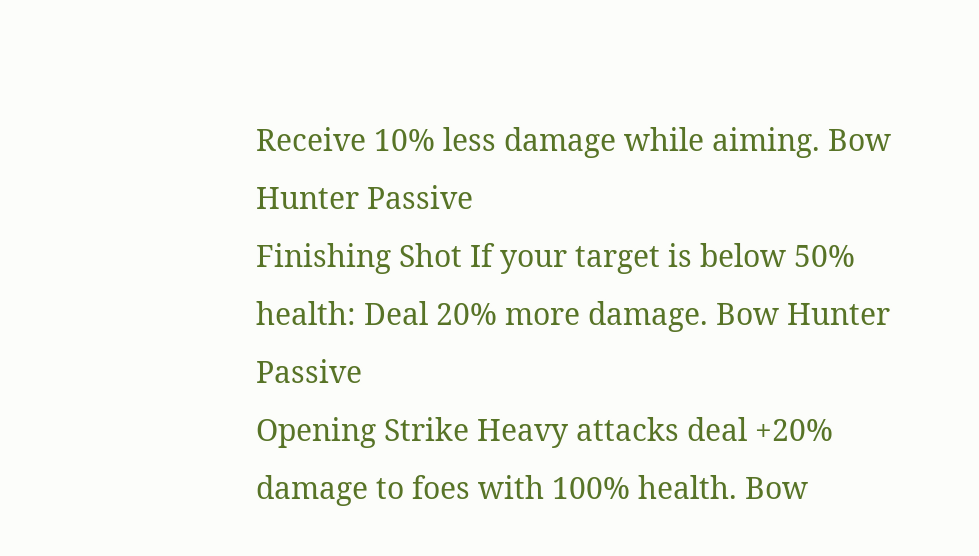Receive 10% less damage while aiming. Bow Hunter Passive
Finishing Shot If your target is below 50% health: Deal 20% more damage. Bow Hunter Passive
Opening Strike Heavy attacks deal +20% damage to foes with 100% health. Bow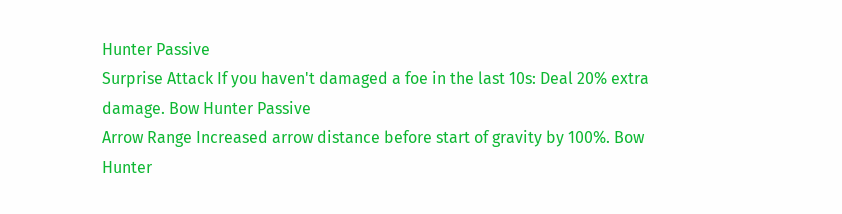Hunter Passive
Surprise Attack If you haven't damaged a foe in the last 10s: Deal 20% extra damage. Bow Hunter Passive
Arrow Range Increased arrow distance before start of gravity by 100%. Bow Hunter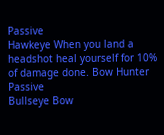Passive
Hawkeye When you land a headshot heal yourself for 10% of damage done. Bow Hunter Passive
Bullseye Bow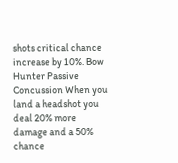shots critical chance increase by 10%. Bow Hunter Passive
Concussion When you land a headshot you deal 20% more damage and a 50% chance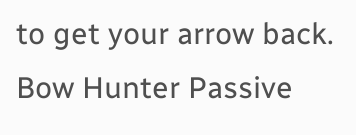to get your arrow back. Bow Hunter Passive